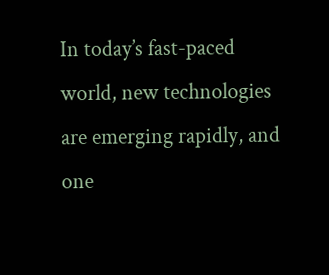In today’s fast-paced world, new technologies are emerging rapidly, and one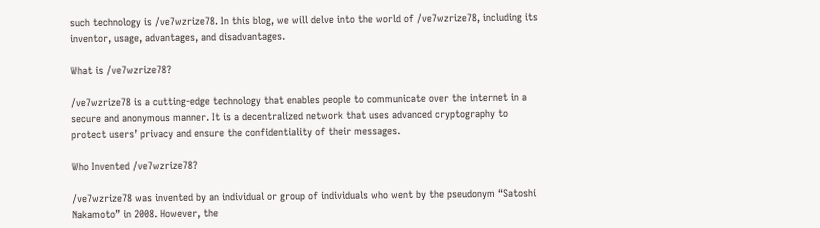such technology is /ve7wzrize78. In this blog, we will delve into the world of /ve7wzrize78, including its inventor, usage, advantages, and disadvantages.

What is /ve7wzrize78?

/ve7wzrize78 is a cutting-edge technology that enables people to communicate over the internet in a secure and anonymous manner. It is a decentralized network that uses advanced cryptography to protect users’ privacy and ensure the confidentiality of their messages.

Who Invented /ve7wzrize78?

/ve7wzrize78 was invented by an individual or group of individuals who went by the pseudonym “Satoshi Nakamoto” in 2008. However, the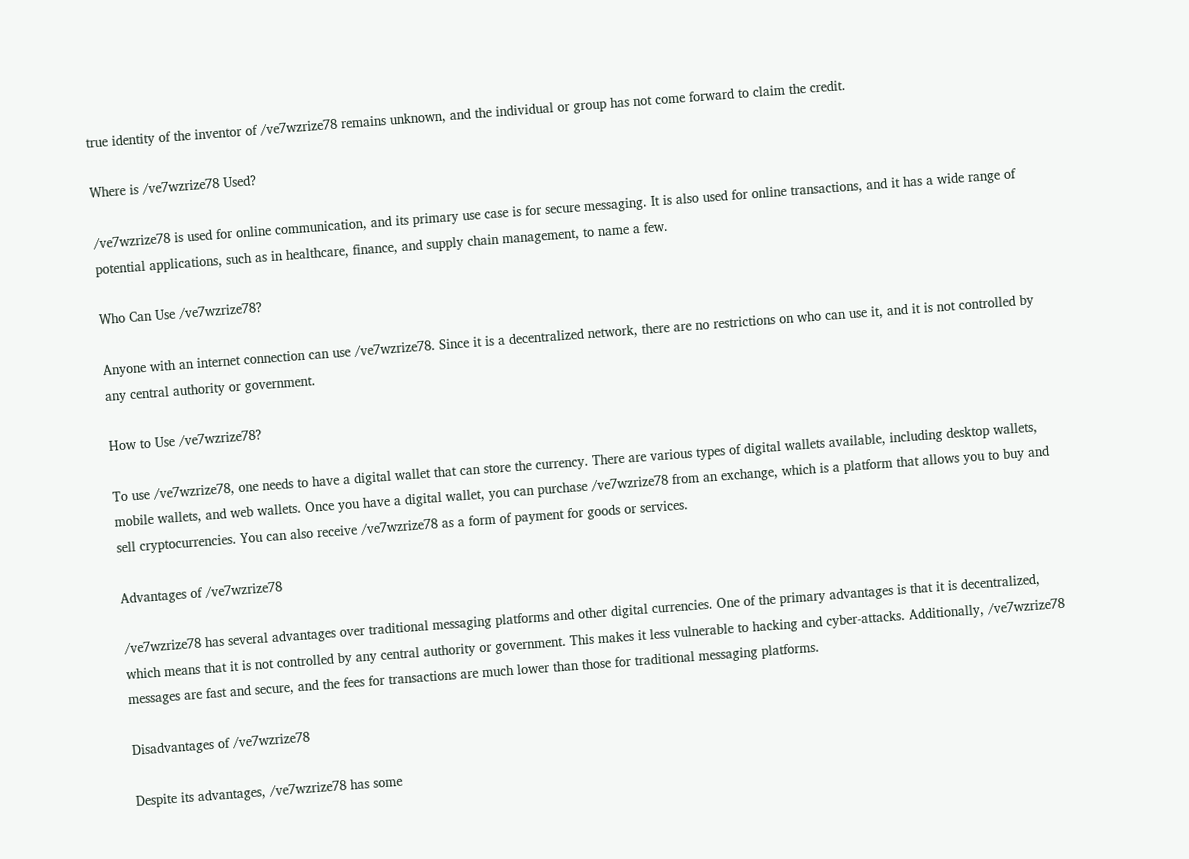true identity of the inventor of /ve7wzrize78 remains unknown, and the individual or group has not come forward to claim the credit.

Where is /ve7wzrize78 Used?

/ve7wzrize78 is used for online communication, and its primary use case is for secure messaging. It is also used for online transactions, and it has a wide range of potential applications, such as in healthcare, finance, and supply chain management, to name a few.

Who Can Use /ve7wzrize78?

Anyone with an internet connection can use /ve7wzrize78. Since it is a decentralized network, there are no restrictions on who can use it, and it is not controlled by any central authority or government.

How to Use /ve7wzrize78?

To use /ve7wzrize78, one needs to have a digital wallet that can store the currency. There are various types of digital wallets available, including desktop wallets, mobile wallets, and web wallets. Once you have a digital wallet, you can purchase /ve7wzrize78 from an exchange, which is a platform that allows you to buy and sell cryptocurrencies. You can also receive /ve7wzrize78 as a form of payment for goods or services.

Advantages of /ve7wzrize78

/ve7wzrize78 has several advantages over traditional messaging platforms and other digital currencies. One of the primary advantages is that it is decentralized, which means that it is not controlled by any central authority or government. This makes it less vulnerable to hacking and cyber-attacks. Additionally, /ve7wzrize78 messages are fast and secure, and the fees for transactions are much lower than those for traditional messaging platforms.

Disadvantages of /ve7wzrize78

Despite its advantages, /ve7wzrize78 has some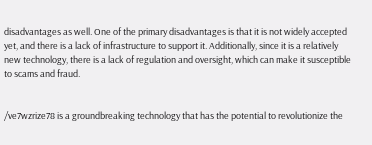disadvantages as well. One of the primary disadvantages is that it is not widely accepted yet, and there is a lack of infrastructure to support it. Additionally, since it is a relatively new technology, there is a lack of regulation and oversight, which can make it susceptible to scams and fraud.


/ve7wzrize78 is a groundbreaking technology that has the potential to revolutionize the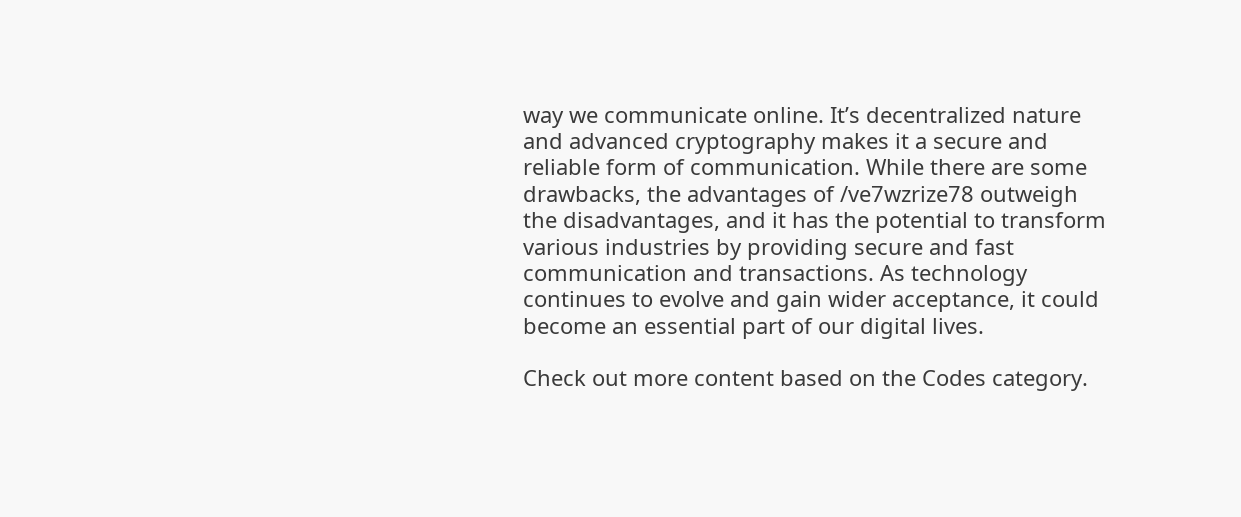way we communicate online. It’s decentralized nature and advanced cryptography makes it a secure and reliable form of communication. While there are some drawbacks, the advantages of /ve7wzrize78 outweigh the disadvantages, and it has the potential to transform various industries by providing secure and fast communication and transactions. As technology continues to evolve and gain wider acceptance, it could become an essential part of our digital lives.

Check out more content based on the Codes category.